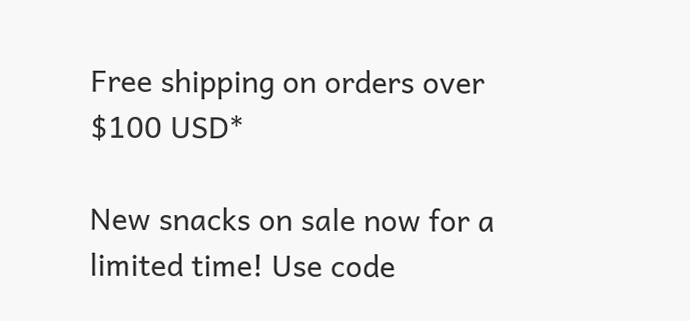Free shipping on orders over $100 USD*

New snacks on sale now for a limited time! Use code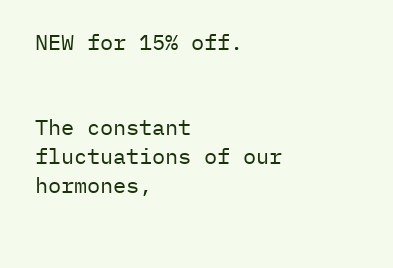NEW for 15% off.


The constant fluctuations of our hormones,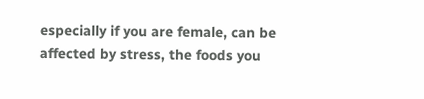especially if you are female, can be affected by stress, the foods you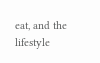eat, and the lifestyle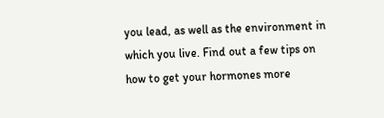you lead, as well as the environment in which you live. Find out a few tips on how to get your hormones more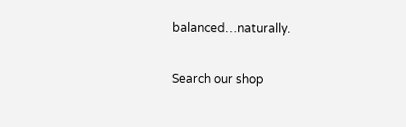balanced…naturally.

Search our shop